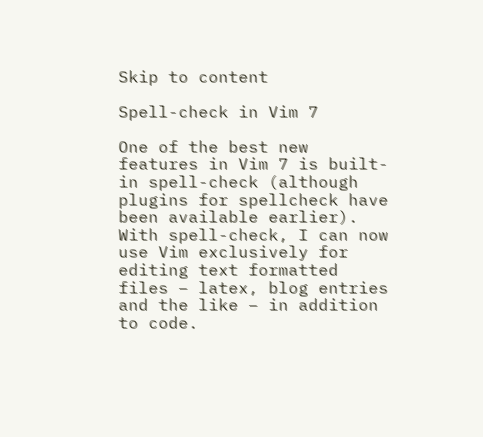Skip to content

Spell-check in Vim 7

One of the best new features in Vim 7 is built-in spell-check (although plugins for spellcheck have been available earlier). With spell-check, I can now use Vim exclusively for editing text formatted files – latex, blog entries and the like – in addition to code.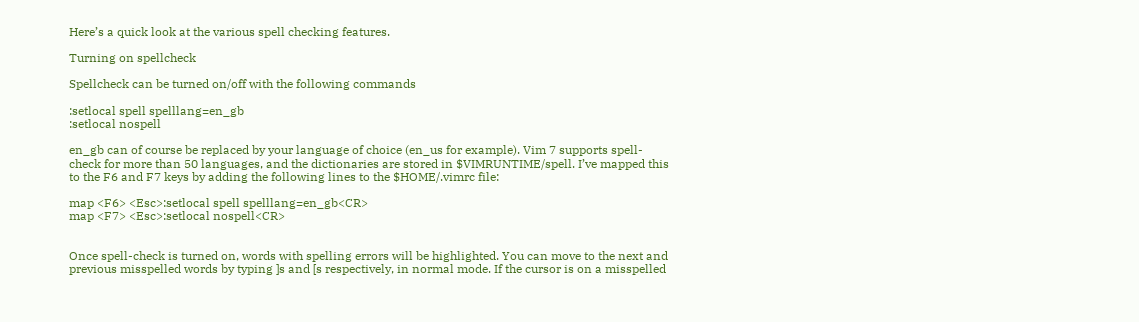Here’s a quick look at the various spell checking features.

Turning on spellcheck

Spellcheck can be turned on/off with the following commands

:setlocal spell spelllang=en_gb
:setlocal nospell

en_gb can of course be replaced by your language of choice (en_us for example). Vim 7 supports spell-check for more than 50 languages, and the dictionaries are stored in $VIMRUNTIME/spell. I’ve mapped this to the F6 and F7 keys by adding the following lines to the $HOME/.vimrc file:

map <F6> <Esc>:setlocal spell spelllang=en_gb<CR>
map <F7> <Esc>:setlocal nospell<CR>


Once spell-check is turned on, words with spelling errors will be highlighted. You can move to the next and previous misspelled words by typing ]s and [s respectively, in normal mode. If the cursor is on a misspelled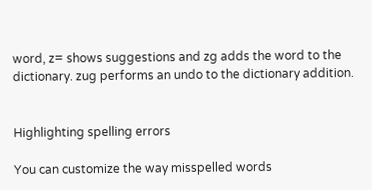word, z= shows suggestions and zg adds the word to the dictionary. zug performs an undo to the dictionary addition.


Highlighting spelling errors

You can customize the way misspelled words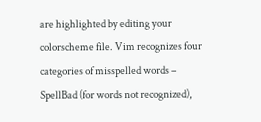are highlighted by editing your colorscheme file. Vim recognizes four categories of misspelled words – SpellBad (for words not recognized),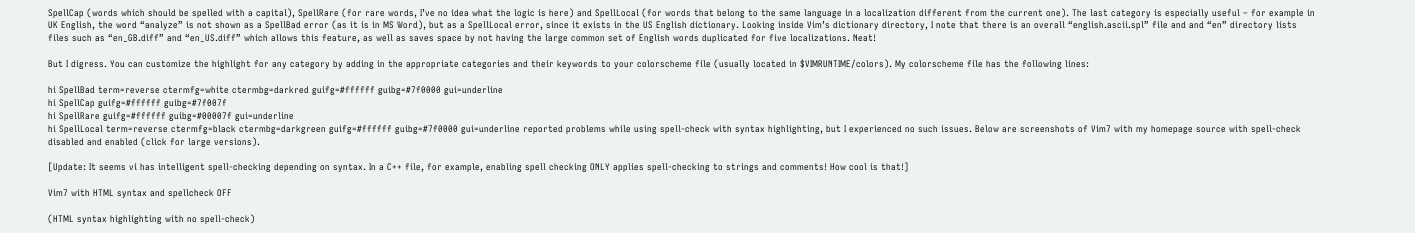SpellCap (words which should be spelled with a capital), SpellRare (for rare words, I’ve no idea what the logic is here) and SpellLocal (for words that belong to the same language in a localization different from the current one). The last category is especially useful – for example in UK English, the word “analyze” is not shown as a SpellBad error (as it is in MS Word), but as a SpellLocal error, since it exists in the US English dictionary. Looking inside Vim’s dictionary directory, I note that there is an overall “english.ascii.spl” file and and “en” directory lists files such as “en_GB.diff” and “en_US.diff” which allows this feature, as well as saves space by not having the large common set of English words duplicated for five localizations. Neat!

But I digress. You can customize the highlight for any category by adding in the appropriate categories and their keywords to your colorscheme file (usually located in $VIMRUNTIME/colors). My colorscheme file has the following lines:

hi SpellBad term=reverse ctermfg=white ctermbg=darkred guifg=#ffffff guibg=#7f0000 gui=underline
hi SpellCap guifg=#ffffff guibg=#7f007f
hi SpellRare guifg=#ffffff guibg=#00007f gui=underline
hi SpellLocal term=reverse ctermfg=black ctermbg=darkgreen guifg=#ffffff guibg=#7f0000 gui=underline reported problems while using spell-check with syntax highlighting, but I experienced no such issues. Below are screenshots of Vim7 with my homepage source with spell-check disabled and enabled (click for large versions).

[Update: It seems vi has intelligent spell-checking depending on syntax. In a C++ file, for example, enabling spell checking ONLY applies spell-checking to strings and comments! How cool is that!]

Vim7 with HTML syntax and spellcheck OFF

(HTML syntax highlighting with no spell-check)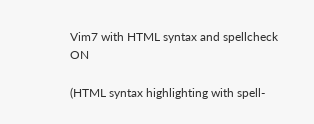Vim7 with HTML syntax and spellcheck ON

(HTML syntax highlighting with spell-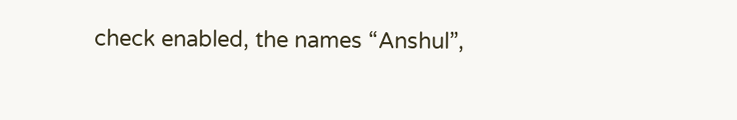check enabled, the names “Anshul”,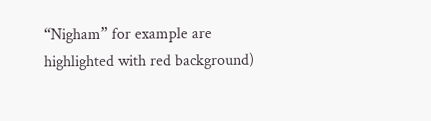“Nigham” for example are highlighted with red background)